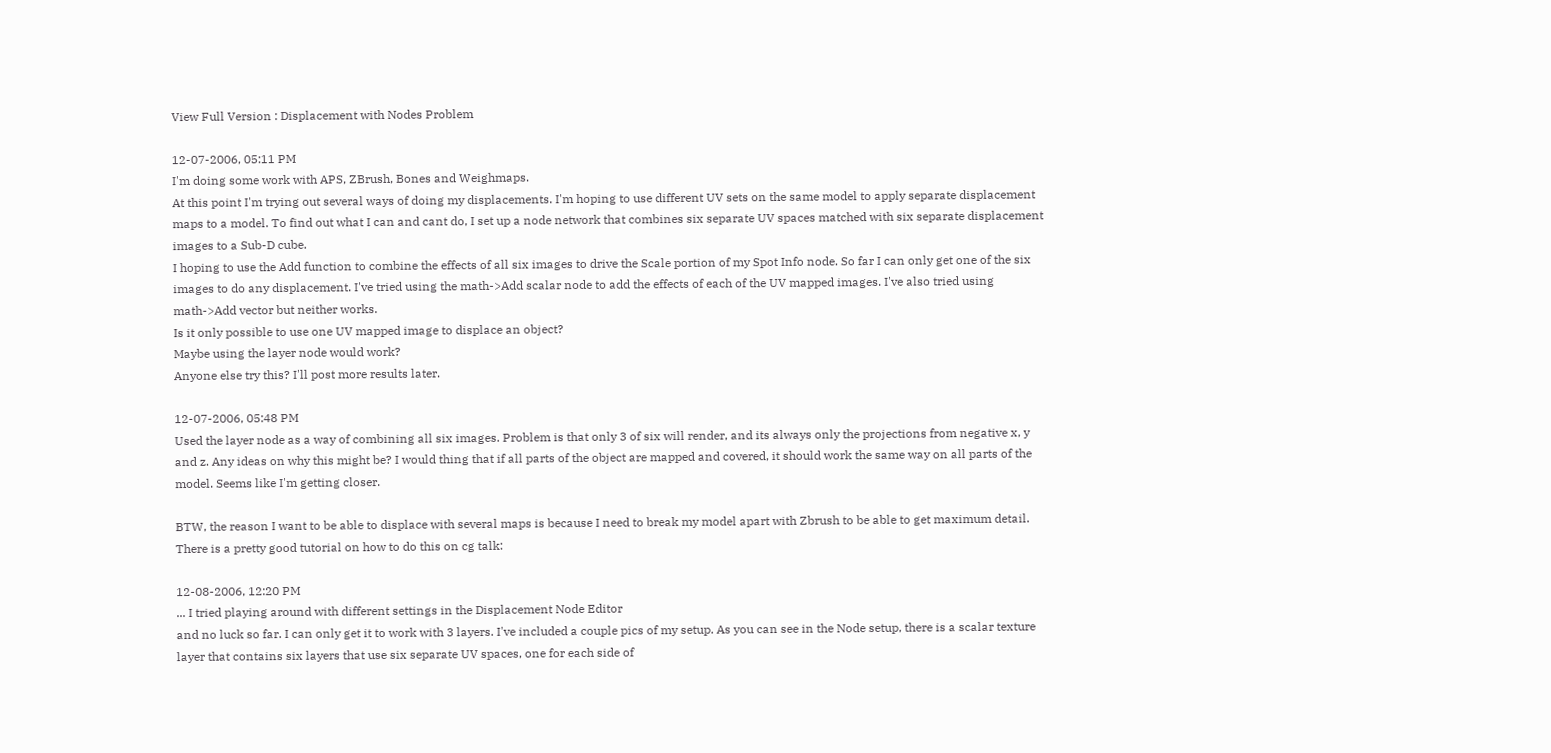View Full Version : Displacement with Nodes Problem

12-07-2006, 05:11 PM
I'm doing some work with APS, ZBrush, Bones and Weighmaps.
At this point I'm trying out several ways of doing my displacements. I'm hoping to use different UV sets on the same model to apply separate displacement maps to a model. To find out what I can and cant do, I set up a node network that combines six separate UV spaces matched with six separate displacement images to a Sub-D cube.
I hoping to use the Add function to combine the effects of all six images to drive the Scale portion of my Spot Info node. So far I can only get one of the six images to do any displacement. I've tried using the math->Add scalar node to add the effects of each of the UV mapped images. I've also tried using math->Add vector but neither works.
Is it only possible to use one UV mapped image to displace an object?
Maybe using the layer node would work?
Anyone else try this? I'll post more results later.

12-07-2006, 05:48 PM
Used the layer node as a way of combining all six images. Problem is that only 3 of six will render, and its always only the projections from negative x, y and z. Any ideas on why this might be? I would thing that if all parts of the object are mapped and covered, it should work the same way on all parts of the model. Seems like I'm getting closer.

BTW, the reason I want to be able to displace with several maps is because I need to break my model apart with Zbrush to be able to get maximum detail. There is a pretty good tutorial on how to do this on cg talk:

12-08-2006, 12:20 PM
... I tried playing around with different settings in the Displacement Node Editor
and no luck so far. I can only get it to work with 3 layers. I've included a couple pics of my setup. As you can see in the Node setup, there is a scalar texture layer that contains six layers that use six separate UV spaces, one for each side of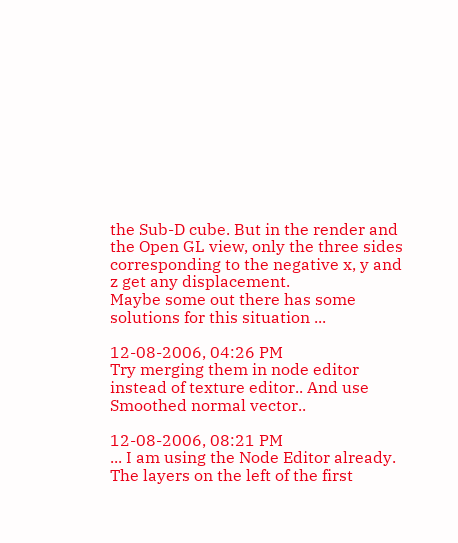the Sub-D cube. But in the render and the Open GL view, only the three sides corresponding to the negative x, y and z get any displacement.
Maybe some out there has some solutions for this situation ...

12-08-2006, 04:26 PM
Try merging them in node editor instead of texture editor.. And use Smoothed normal vector..

12-08-2006, 08:21 PM
... I am using the Node Editor already. The layers on the left of the first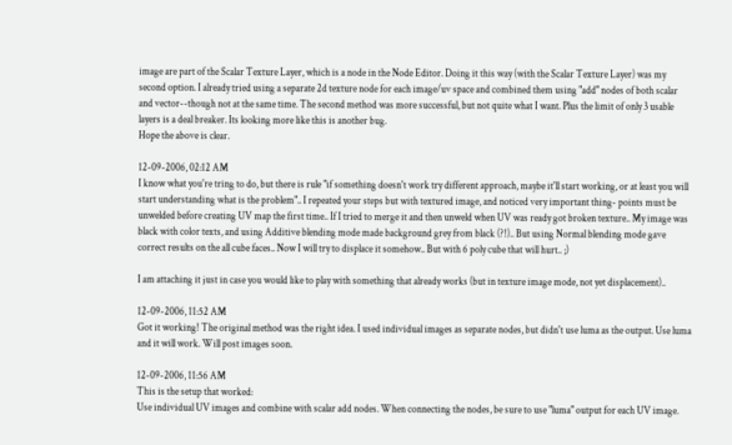image are part of the Scalar Texture Layer, which is a node in the Node Editor. Doing it this way (with the Scalar Texture Layer) was my second option. I already tried using a separate 2d texture node for each image/uv space and combined them using "add" nodes of both scalar and vector--though not at the same time. The second method was more successful, but not quite what I want. Plus the limit of only 3 usable layers is a deal breaker. Its looking more like this is another bug.
Hope the above is clear.

12-09-2006, 02:12 AM
I know what you're tring to do, but there is rule "if something doesn't work try different approach, maybe it'll start working, or at least you will start understanding what is the problem".. I repeated your steps but with textured image, and noticed very important thing- points must be unwelded before creating UV map the first time.. If I tried to merge it and then unweld when UV was ready got broken texture.. My image was black with color texts, and using Additive blending mode made background grey from black (?!).. But using Normal blending mode gave correct results on the all cube faces.. Now I will try to displace it somehow.. But with 6 poly cube that will hurt.. ;)

I am attaching it just in case you would like to play with something that already works (but in texture image mode, not yet displacement)..

12-09-2006, 11:52 AM
Got it working! The original method was the right idea. I used individual images as separate nodes, but didn't use luma as the output. Use luma and it will work. Will post images soon.

12-09-2006, 11:56 AM
This is the setup that worked:
Use individual UV images and combine with scalar add nodes. When connecting the nodes, be sure to use "luma" output for each UV image.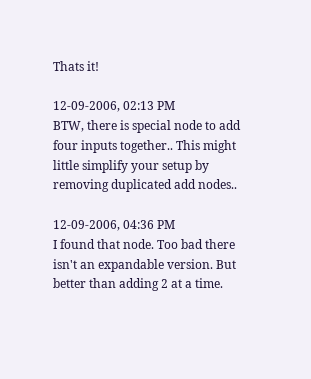Thats it!

12-09-2006, 02:13 PM
BTW, there is special node to add four inputs together.. This might little simplify your setup by removing duplicated add nodes..

12-09-2006, 04:36 PM
I found that node. Too bad there isn't an expandable version. But better than adding 2 at a time.